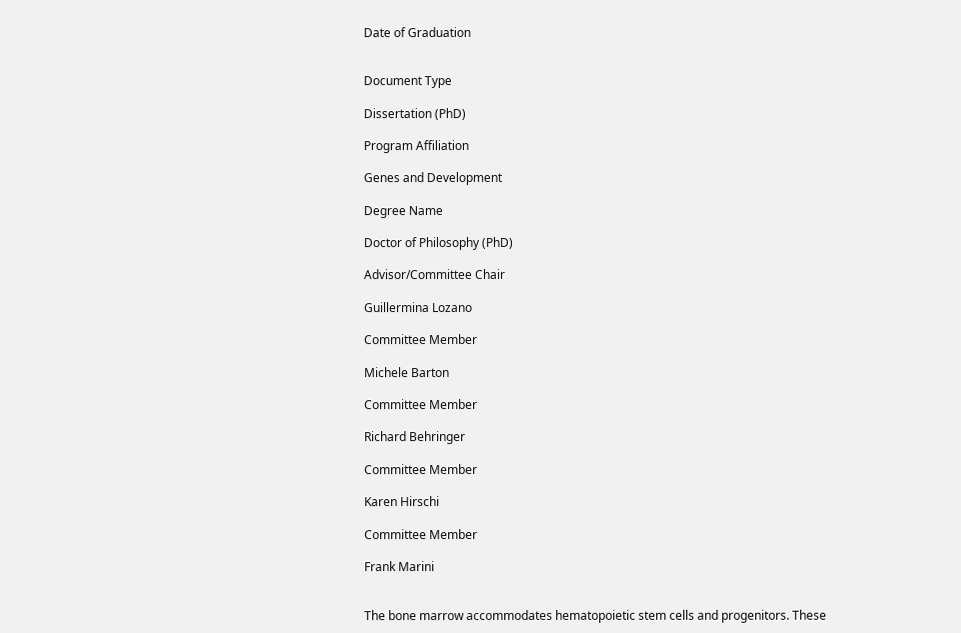Date of Graduation


Document Type

Dissertation (PhD)

Program Affiliation

Genes and Development

Degree Name

Doctor of Philosophy (PhD)

Advisor/Committee Chair

Guillermina Lozano

Committee Member

Michele Barton

Committee Member

Richard Behringer

Committee Member

Karen Hirschi

Committee Member

Frank Marini


The bone marrow accommodates hematopoietic stem cells and progenitors. These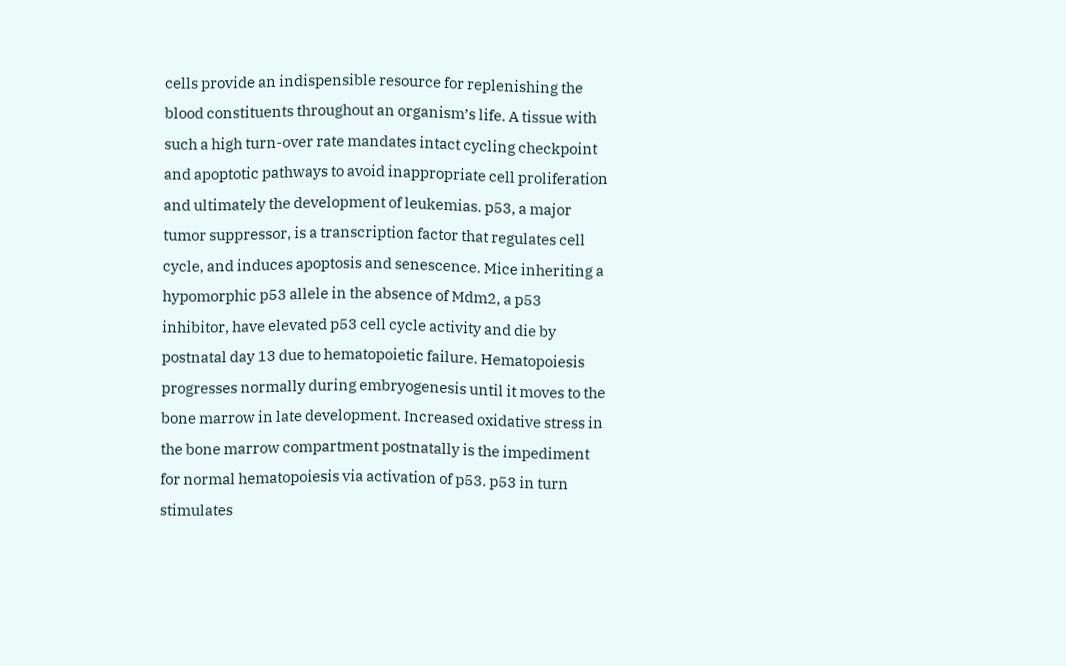cells provide an indispensible resource for replenishing the blood constituents throughout an organism’s life. A tissue with such a high turn-over rate mandates intact cycling checkpoint and apoptotic pathways to avoid inappropriate cell proliferation and ultimately the development of leukemias. p53, a major tumor suppressor, is a transcription factor that regulates cell cycle, and induces apoptosis and senescence. Mice inheriting a hypomorphic p53 allele in the absence of Mdm2, a p53 inhibitor, have elevated p53 cell cycle activity and die by postnatal day 13 due to hematopoietic failure. Hematopoiesis progresses normally during embryogenesis until it moves to the bone marrow in late development. Increased oxidative stress in the bone marrow compartment postnatally is the impediment for normal hematopoiesis via activation of p53. p53 in turn stimulates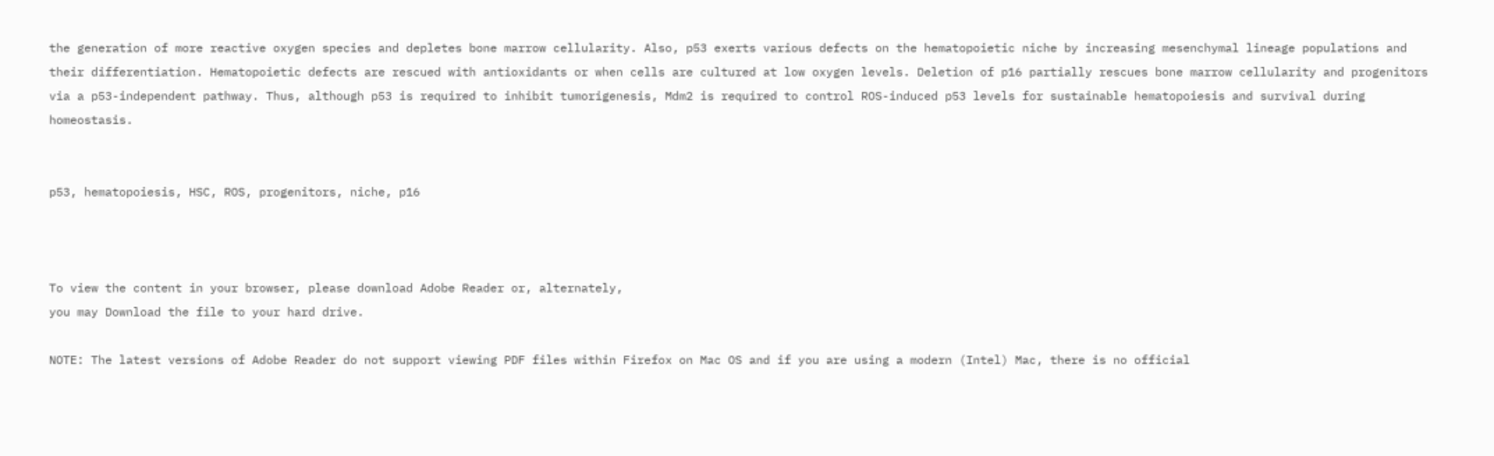the generation of more reactive oxygen species and depletes bone marrow cellularity. Also, p53 exerts various defects on the hematopoietic niche by increasing mesenchymal lineage populations and their differentiation. Hematopoietic defects are rescued with antioxidants or when cells are cultured at low oxygen levels. Deletion of p16 partially rescues bone marrow cellularity and progenitors via a p53-independent pathway. Thus, although p53 is required to inhibit tumorigenesis, Mdm2 is required to control ROS-induced p53 levels for sustainable hematopoiesis and survival during homeostasis.


p53, hematopoiesis, HSC, ROS, progenitors, niche, p16



To view the content in your browser, please download Adobe Reader or, alternately,
you may Download the file to your hard drive.

NOTE: The latest versions of Adobe Reader do not support viewing PDF files within Firefox on Mac OS and if you are using a modern (Intel) Mac, there is no official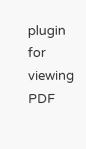plugin for viewing PDF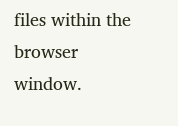files within the browser window.